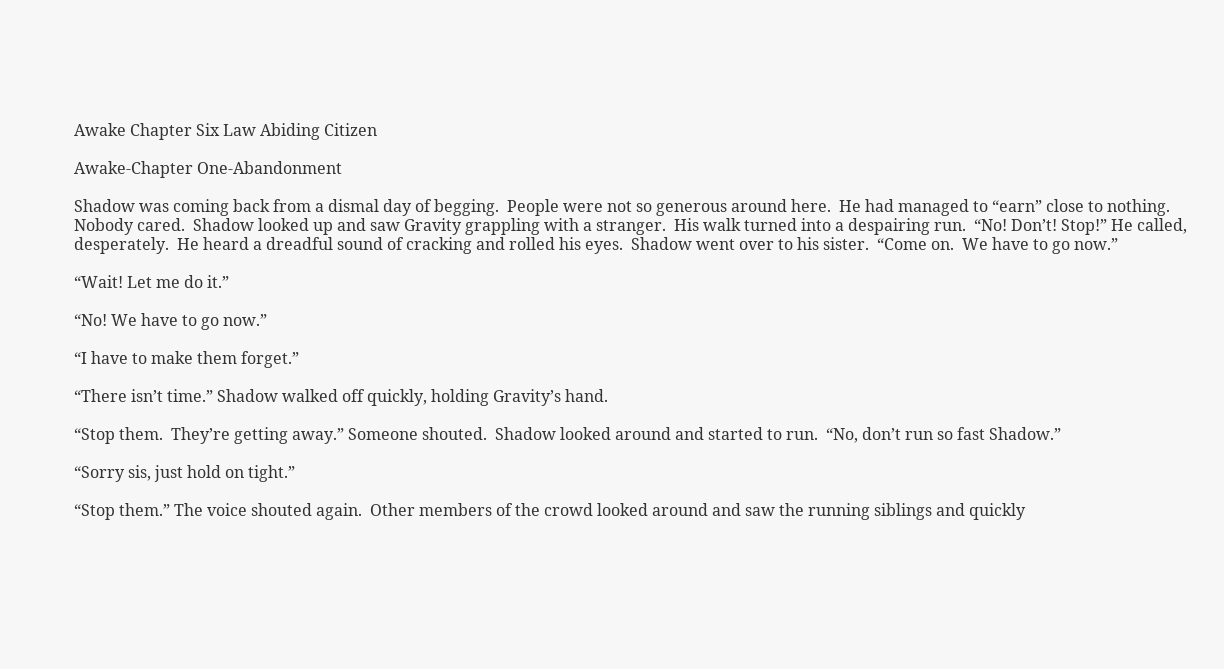Awake Chapter Six Law Abiding Citizen

Awake-Chapter One-Abandonment

Shadow was coming back from a dismal day of begging.  People were not so generous around here.  He had managed to “earn” close to nothing.  Nobody cared.  Shadow looked up and saw Gravity grappling with a stranger.  His walk turned into a despairing run.  “No! Don’t! Stop!” He called, desperately.  He heard a dreadful sound of cracking and rolled his eyes.  Shadow went over to his sister.  “Come on.  We have to go now.”

“Wait! Let me do it.”

“No! We have to go now.”

“I have to make them forget.”

“There isn’t time.” Shadow walked off quickly, holding Gravity’s hand.

“Stop them.  They’re getting away.” Someone shouted.  Shadow looked around and started to run.  “No, don’t run so fast Shadow.”

“Sorry sis, just hold on tight.”

“Stop them.” The voice shouted again.  Other members of the crowd looked around and saw the running siblings and quickly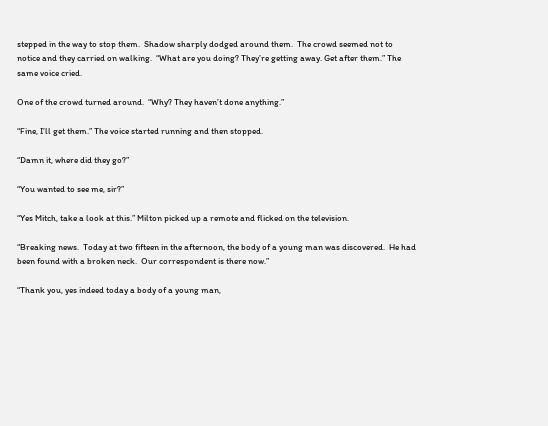stepped in the way to stop them.  Shadow sharply dodged around them.  The crowd seemed not to notice and they carried on walking.  “What are you doing? They’re getting away. Get after them.” The same voice cried.

One of the crowd turned around.  “Why? They haven’t done anything.”

“Fine, I’ll get them.” The voice started running and then stopped.

“Damn it, where did they go?”

“You wanted to see me, sir?”

“Yes Mitch, take a look at this.” Milton picked up a remote and flicked on the television.

“Breaking news.  Today at two fifteen in the afternoon, the body of a young man was discovered.  He had been found with a broken neck.  Our correspondent is there now.”

“Thank you, yes indeed today a body of a young man,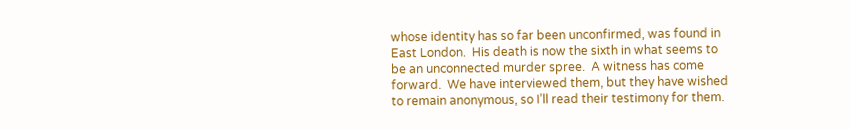whose identity has so far been unconfirmed, was found in East London.  His death is now the sixth in what seems to be an unconnected murder spree.  A witness has come forward.  We have interviewed them, but they have wished to remain anonymous, so I’ll read their testimony for them.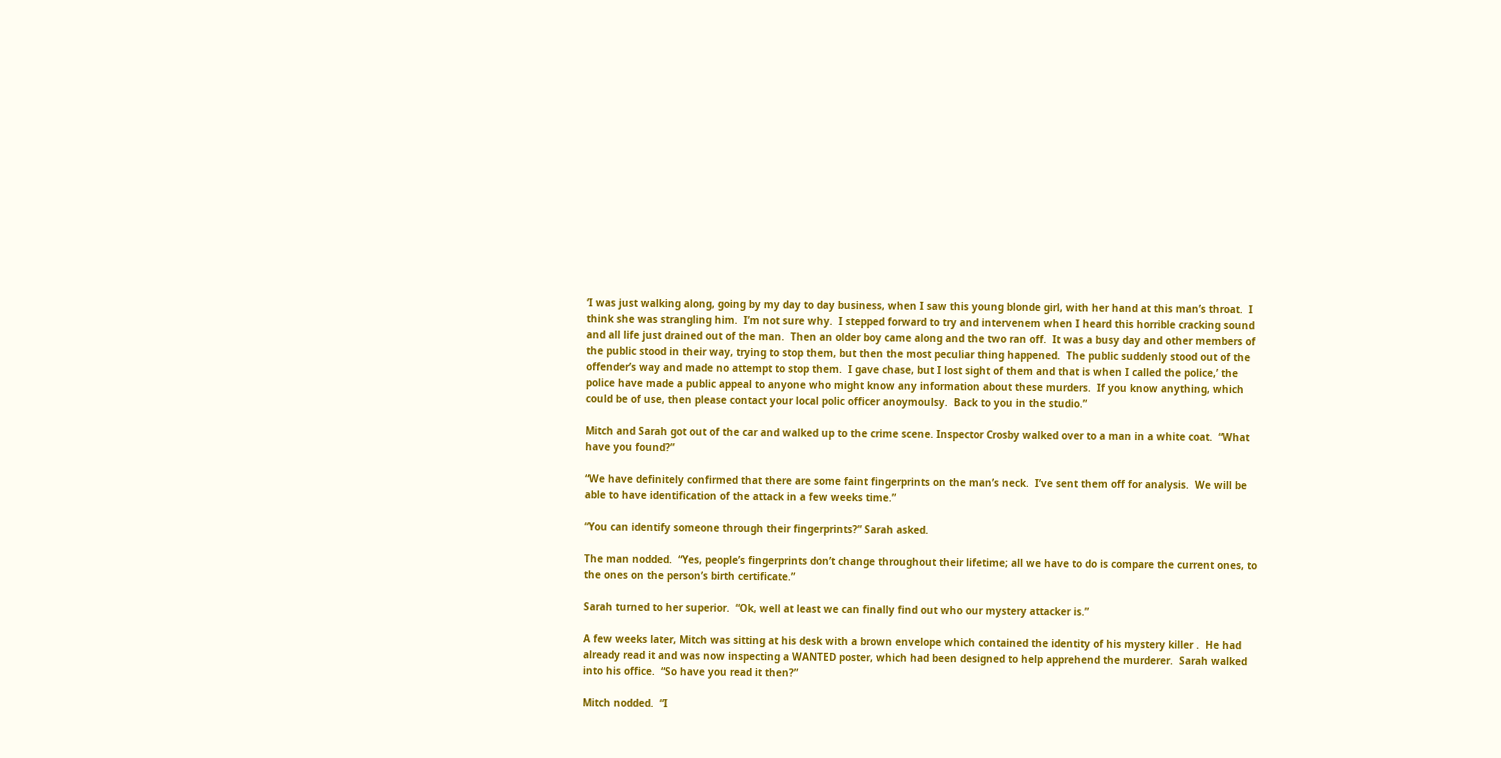‘I was just walking along, going by my day to day business, when I saw this young blonde girl, with her hand at this man’s throat.  I think she was strangling him.  I’m not sure why.  I stepped forward to try and intervenem when I heard this horrible cracking sound and all life just drained out of the man.  Then an older boy came along and the two ran off.  It was a busy day and other members of the public stood in their way, trying to stop them, but then the most peculiar thing happened.  The public suddenly stood out of the offender’s way and made no attempt to stop them.  I gave chase, but I lost sight of them and that is when I called the police,’ the police have made a public appeal to anyone who might know any information about these murders.  If you know anything, which could be of use, then please contact your local polic officer anoymoulsy.  Back to you in the studio.”

Mitch and Sarah got out of the car and walked up to the crime scene. Inspector Crosby walked over to a man in a white coat.  “What have you found?”

“We have definitely confirmed that there are some faint fingerprints on the man’s neck.  I’ve sent them off for analysis.  We will be able to have identification of the attack in a few weeks time.”

“You can identify someone through their fingerprints?” Sarah asked.

The man nodded.  “Yes, people’s fingerprints don’t change throughout their lifetime; all we have to do is compare the current ones, to the ones on the person’s birth certificate.”

Sarah turned to her superior.  “Ok, well at least we can finally find out who our mystery attacker is.”

A few weeks later, Mitch was sitting at his desk with a brown envelope which contained the identity of his mystery killer .  He had already read it and was now inspecting a WANTED poster, which had been designed to help apprehend the murderer.  Sarah walked into his office.  “So have you read it then?”

Mitch nodded.  “I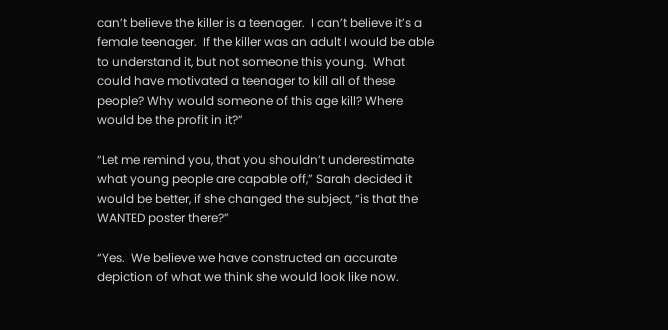can’t believe the killer is a teenager.  I can’t believe it’s a female teenager.  If the killer was an adult I would be able to understand it, but not someone this young.  What could have motivated a teenager to kill all of these people? Why would someone of this age kill? Where would be the profit in it?”

“Let me remind you, that you shouldn’t underestimate what young people are capable off,” Sarah decided it would be better, if she changed the subject, “is that the WANTED poster there?”

“Yes.  We believe we have constructed an accurate depiction of what we think she would look like now.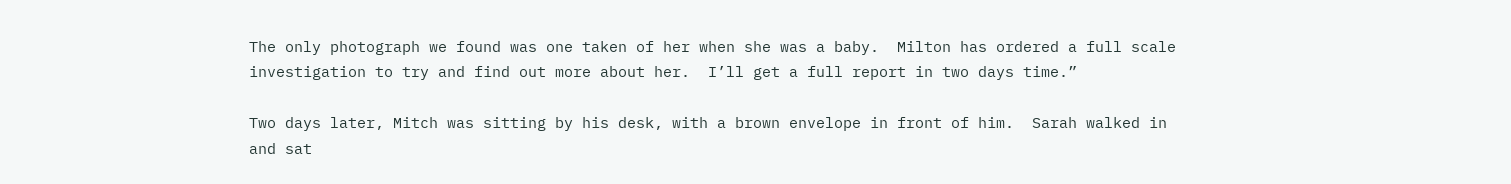The only photograph we found was one taken of her when she was a baby.  Milton has ordered a full scale investigation to try and find out more about her.  I’ll get a full report in two days time.”

Two days later, Mitch was sitting by his desk, with a brown envelope in front of him.  Sarah walked in and sat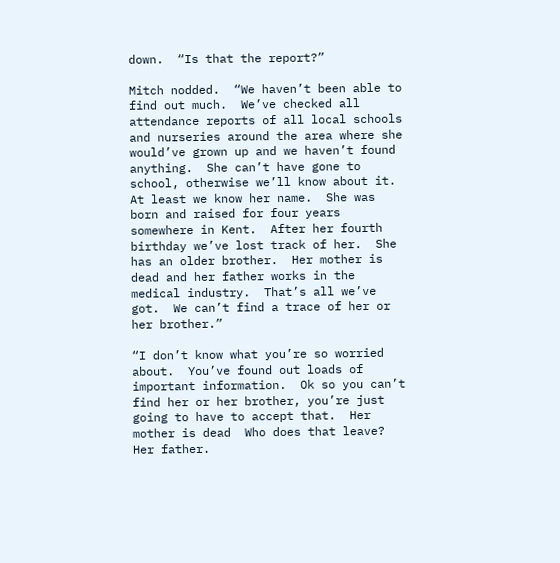down.  “Is that the report?”

Mitch nodded.  “We haven’t been able to find out much.  We’ve checked all attendance reports of all local schools and nurseries around the area where she would’ve grown up and we haven’t found anything.  She can’t have gone to school, otherwise we’ll know about it.  At least we know her name.  She was born and raised for four years somewhere in Kent.  After her fourth birthday we’ve lost track of her.  She has an older brother.  Her mother is dead and her father works in the medical industry.  That’s all we’ve got.  We can’t find a trace of her or her brother.”

“I don’t know what you’re so worried about.  You’ve found out loads of important information.  Ok so you can’t find her or her brother, you’re just going to have to accept that.  Her mother is dead  Who does that leave? Her father.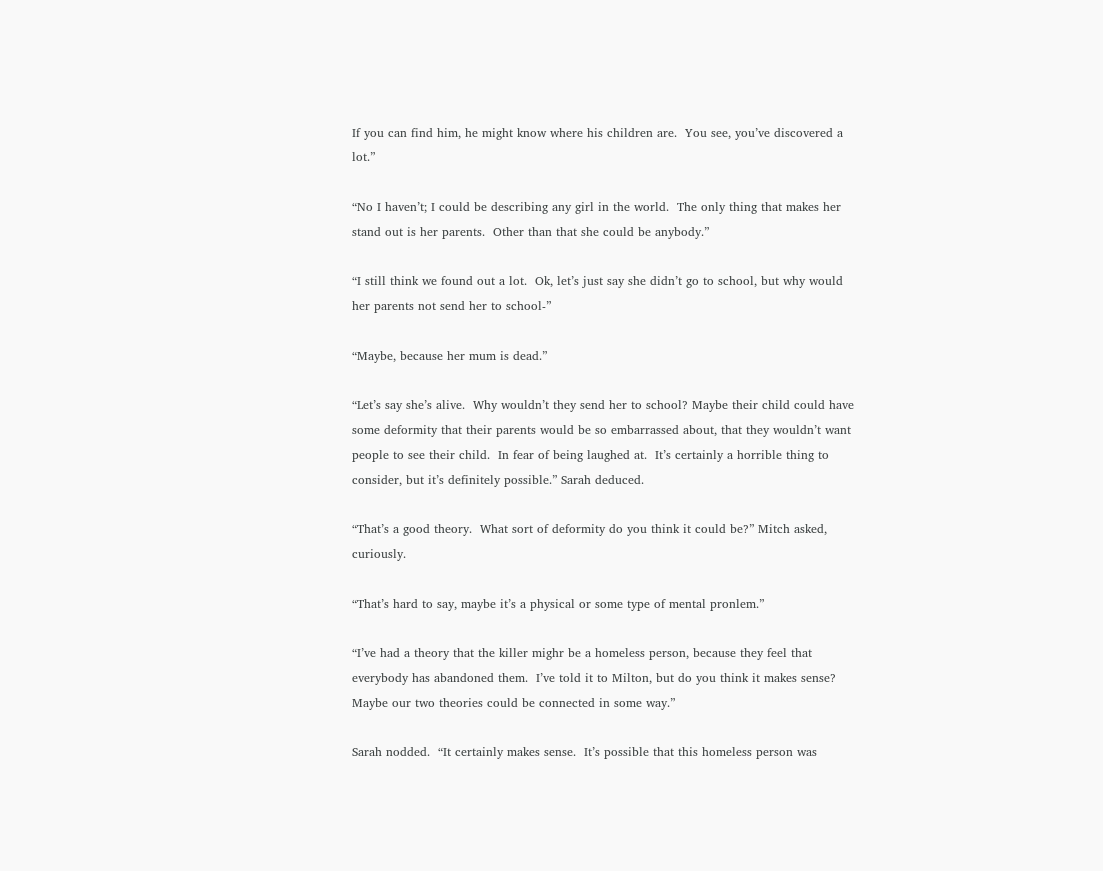If you can find him, he might know where his children are.  You see, you’ve discovered a lot.”

“No I haven’t; I could be describing any girl in the world.  The only thing that makes her stand out is her parents.  Other than that she could be anybody.”

“I still think we found out a lot.  Ok, let’s just say she didn’t go to school, but why would her parents not send her to school-”

“Maybe, because her mum is dead.”

“Let’s say she’s alive.  Why wouldn’t they send her to school? Maybe their child could have some deformity that their parents would be so embarrassed about, that they wouldn’t want people to see their child.  In fear of being laughed at.  It’s certainly a horrible thing to consider, but it’s definitely possible.” Sarah deduced.

“That’s a good theory.  What sort of deformity do you think it could be?” Mitch asked, curiously.

“That’s hard to say, maybe it’s a physical or some type of mental pronlem.”

“I’ve had a theory that the killer mighr be a homeless person, because they feel that everybody has abandoned them.  I’ve told it to Milton, but do you think it makes sense? Maybe our two theories could be connected in some way.”

Sarah nodded.  “It certainly makes sense.  It’s possible that this homeless person was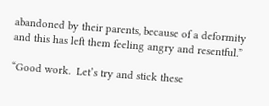abandoned by their parents, because of a deformity and this has left them feeling angry and resentful.”

“Good work.  Let’s try and stick these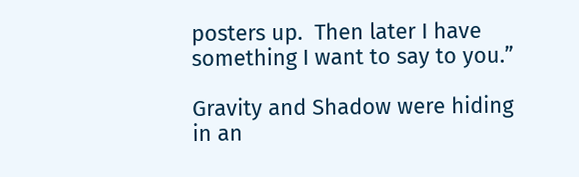posters up.  Then later I have something I want to say to you.”

Gravity and Shadow were hiding in an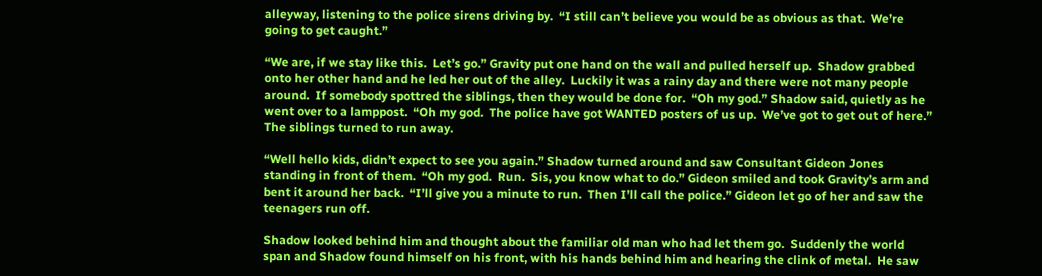alleyway, listening to the police sirens driving by.  “I still can’t believe you would be as obvious as that.  We’re going to get caught.”

“We are, if we stay like this.  Let’s go.” Gravity put one hand on the wall and pulled herself up.  Shadow grabbed onto her other hand and he led her out of the alley.  Luckily it was a rainy day and there were not many people around.  If somebody spottred the siblings, then they would be done for.  “Oh my god.” Shadow said, quietly as he went over to a lamppost.  “Oh my god.  The police have got WANTED posters of us up.  We’ve got to get out of here.” The siblings turned to run away.

“Well hello kids, didn’t expect to see you again.” Shadow turned around and saw Consultant Gideon Jones standing in front of them.  “Oh my god.  Run.  Sis, you know what to do.” Gideon smiled and took Gravity’s arm and bent it around her back.  “I’ll give you a minute to run.  Then I’ll call the police.” Gideon let go of her and saw the teenagers run off.

Shadow looked behind him and thought about the familiar old man who had let them go.  Suddenly the world span and Shadow found himself on his front, with his hands behind him and hearing the clink of metal.  He saw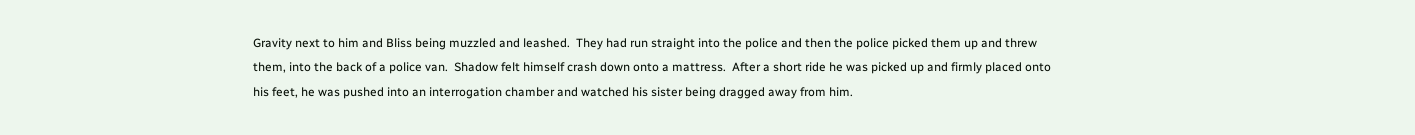Gravity next to him and Bliss being muzzled and leashed.  They had run straight into the police and then the police picked them up and threw them, into the back of a police van.  Shadow felt himself crash down onto a mattress.  After a short ride he was picked up and firmly placed onto his feet, he was pushed into an interrogation chamber and watched his sister being dragged away from him.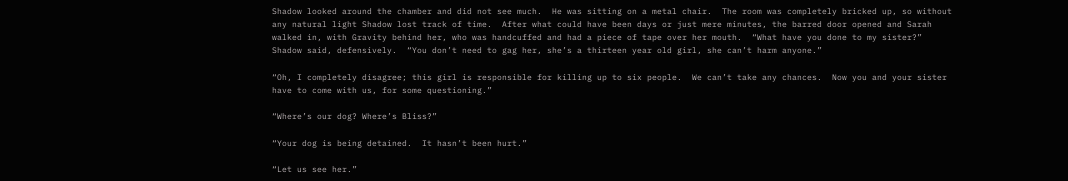Shadow looked around the chamber and did not see much.  He was sitting on a metal chair.  The room was completely bricked up, so without any natural light Shadow lost track of time.  After what could have been days or just mere minutes, the barred door opened and Sarah walked in, with Gravity behind her, who was handcuffed and had a piece of tape over her mouth.  “What have you done to my sister?” Shadow said, defensively.  “You don’t need to gag her, she’s a thirteen year old girl, she can’t harm anyone.”

“Oh, I completely disagree; this girl is responsible for killing up to six people.  We can’t take any chances.  Now you and your sister have to come with us, for some questioning.”

“Where’s our dog? Where’s Bliss?”

“Your dog is being detained.  It hasn’t been hurt.”

“Let us see her.”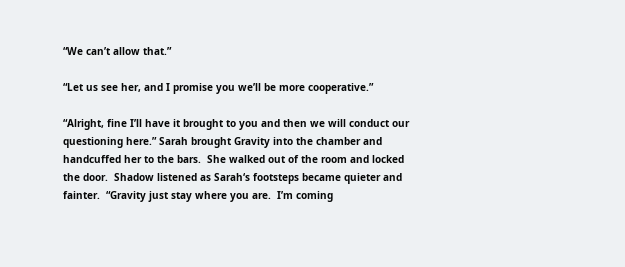“We can’t allow that.”

“Let us see her, and I promise you we’ll be more cooperative.”

“Alright, fine I’ll have it brought to you and then we will conduct our questioning here.” Sarah brought Gravity into the chamber and handcuffed her to the bars.  She walked out of the room and locked the door.  Shadow listened as Sarah‘s footsteps became quieter and fainter.  “Gravity just stay where you are.  I’m coming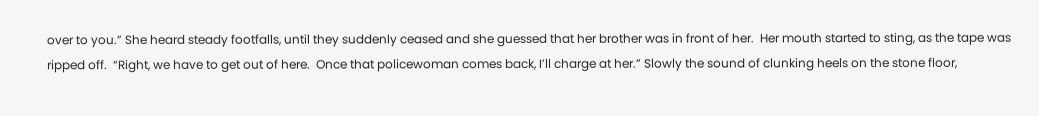over to you.” She heard steady footfalls, until they suddenly ceased and she guessed that her brother was in front of her.  Her mouth started to sting, as the tape was ripped off.  “Right, we have to get out of here.  Once that policewoman comes back, I’ll charge at her.” Slowly the sound of clunking heels on the stone floor,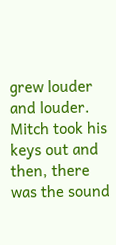grew louder and louder.  Mitch took his keys out and then, there was the sound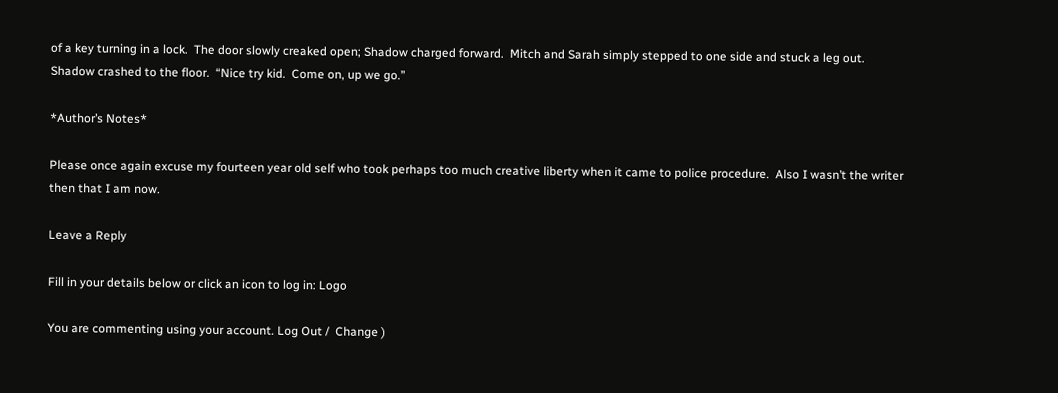of a key turning in a lock.  The door slowly creaked open; Shadow charged forward.  Mitch and Sarah simply stepped to one side and stuck a leg out.  Shadow crashed to the floor.  “Nice try kid.  Come on, up we go.”

*Author’s Notes*

Please once again excuse my fourteen year old self who took perhaps too much creative liberty when it came to police procedure.  Also I wasn’t the writer then that I am now.

Leave a Reply

Fill in your details below or click an icon to log in: Logo

You are commenting using your account. Log Out /  Change )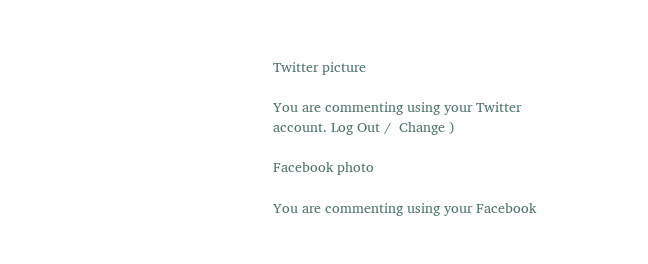Twitter picture

You are commenting using your Twitter account. Log Out /  Change )

Facebook photo

You are commenting using your Facebook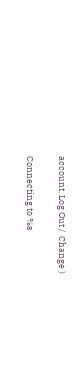account. Log Out /  Change )

Connecting to %s